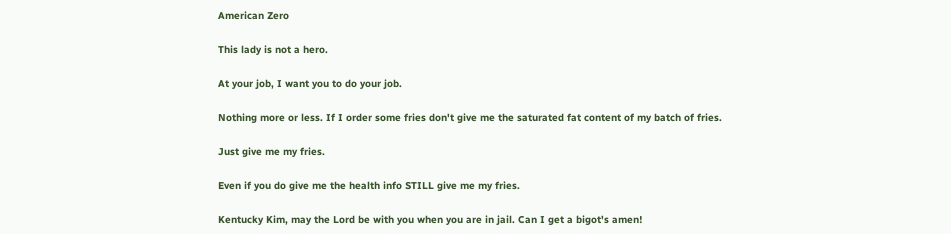American Zero

This lady is not a hero.

At your job, I want you to do your job.

Nothing more or less. If I order some fries don't give me the saturated fat content of my batch of fries.

Just give me my fries.

Even if you do give me the health info STILL give me my fries.

Kentucky Kim, may the Lord be with you when you are in jail. Can I get a bigot's amen!